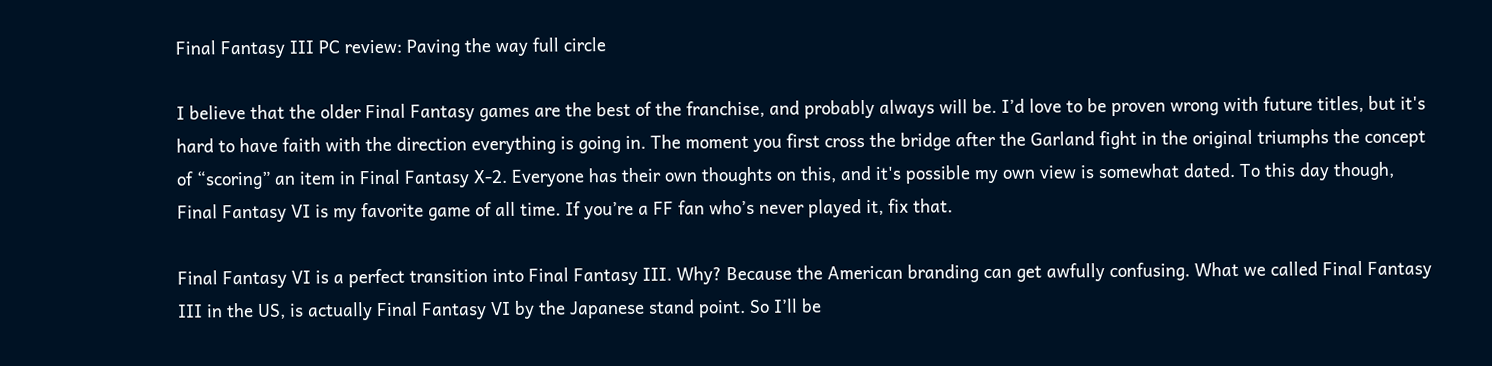Final Fantasy III PC review: Paving the way full circle

I believe that the older Final Fantasy games are the best of the franchise, and probably always will be. I’d love to be proven wrong with future titles, but it's hard to have faith with the direction everything is going in. The moment you first cross the bridge after the Garland fight in the original triumphs the concept of “scoring” an item in Final Fantasy X-2. Everyone has their own thoughts on this, and it's possible my own view is somewhat dated. To this day though, Final Fantasy VI is my favorite game of all time. If you’re a FF fan who’s never played it, fix that.

Final Fantasy VI is a perfect transition into Final Fantasy III. Why? Because the American branding can get awfully confusing. What we called Final Fantasy III in the US, is actually Final Fantasy VI by the Japanese stand point. So I’ll be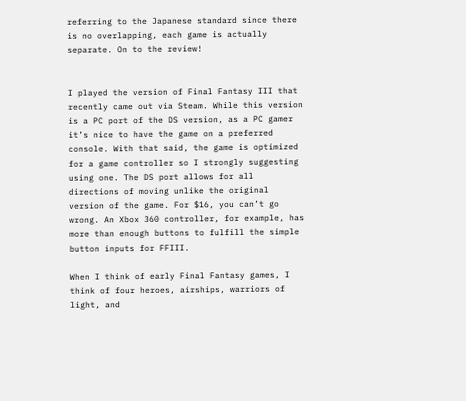referring to the Japanese standard since there is no overlapping, each game is actually separate. On to the review!


I played the version of Final Fantasy III that recently came out via Steam. While this version is a PC port of the DS version, as a PC gamer it’s nice to have the game on a preferred console. With that said, the game is optimized for a game controller so I strongly suggesting using one. The DS port allows for all directions of moving unlike the original version of the game. For $16, you can’t go wrong. An Xbox 360 controller, for example, has more than enough buttons to fulfill the simple button inputs for FFIII.

When I think of early Final Fantasy games, I think of four heroes, airships, warriors of light, and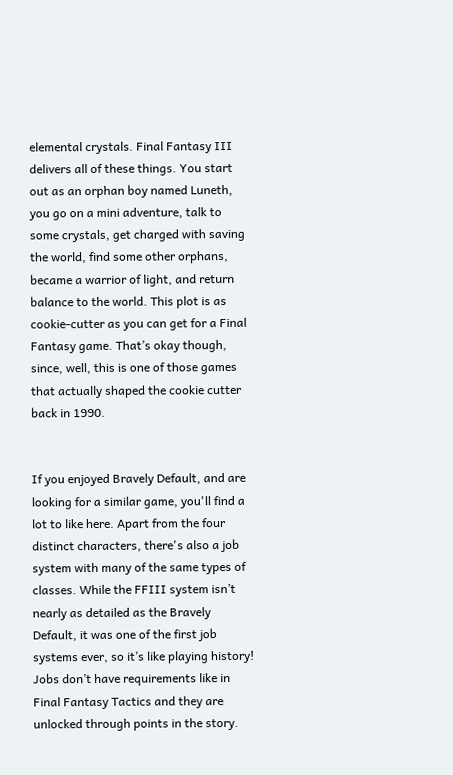elemental crystals. Final Fantasy III delivers all of these things. You start out as an orphan boy named Luneth, you go on a mini adventure, talk to some crystals, get charged with saving the world, find some other orphans, became a warrior of light, and return balance to the world. This plot is as cookie-cutter as you can get for a Final Fantasy game. That’s okay though, since, well, this is one of those games that actually shaped the cookie cutter back in 1990.


If you enjoyed Bravely Default, and are looking for a similar game, you'll find a lot to like here. Apart from the four distinct characters, there's also a job system with many of the same types of classes. While the FFIII system isn’t nearly as detailed as the Bravely Default, it was one of the first job systems ever, so it’s like playing history! Jobs don’t have requirements like in Final Fantasy Tactics and they are unlocked through points in the story.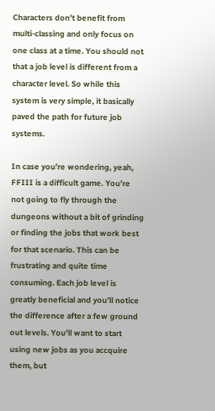Characters don’t benefit from multi-classing and only focus on one class at a time. You should not that a job level is different from a character level. So while this system is very simple, it basically paved the path for future job systems.

In case you’re wondering, yeah, FFIII is a difficult game. You’re not going to fly through the dungeons without a bit of grinding or finding the jobs that work best for that scenario. This can be frustrating and quite time consuming. Each job level is greatly beneficial and you’ll notice the difference after a few ground out levels. You'll want to start using new jobs as you accquire them, but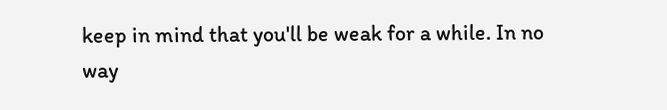keep in mind that you'll be weak for a while. In no way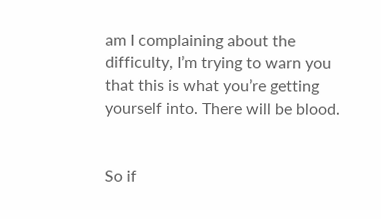am I complaining about the difficulty, I’m trying to warn you that this is what you’re getting yourself into. There will be blood.


So if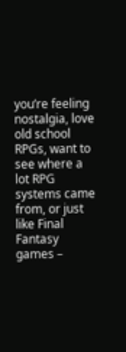you’re feeling nostalgia, love old school RPGs, want to see where a lot RPG systems came from, or just like Final Fantasy games –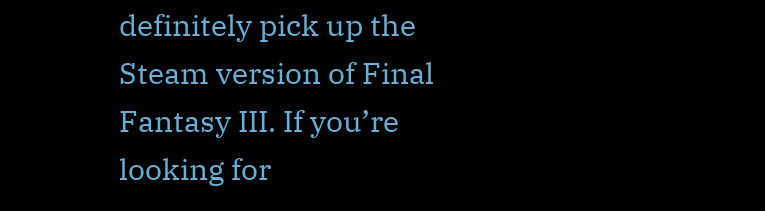definitely pick up the Steam version of Final Fantasy III. If you’re looking for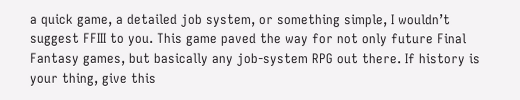a quick game, a detailed job system, or something simple, I wouldn’t suggest FFIII to you. This game paved the way for not only future Final Fantasy games, but basically any job-system RPG out there. If history is your thing, give this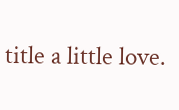title a little love.